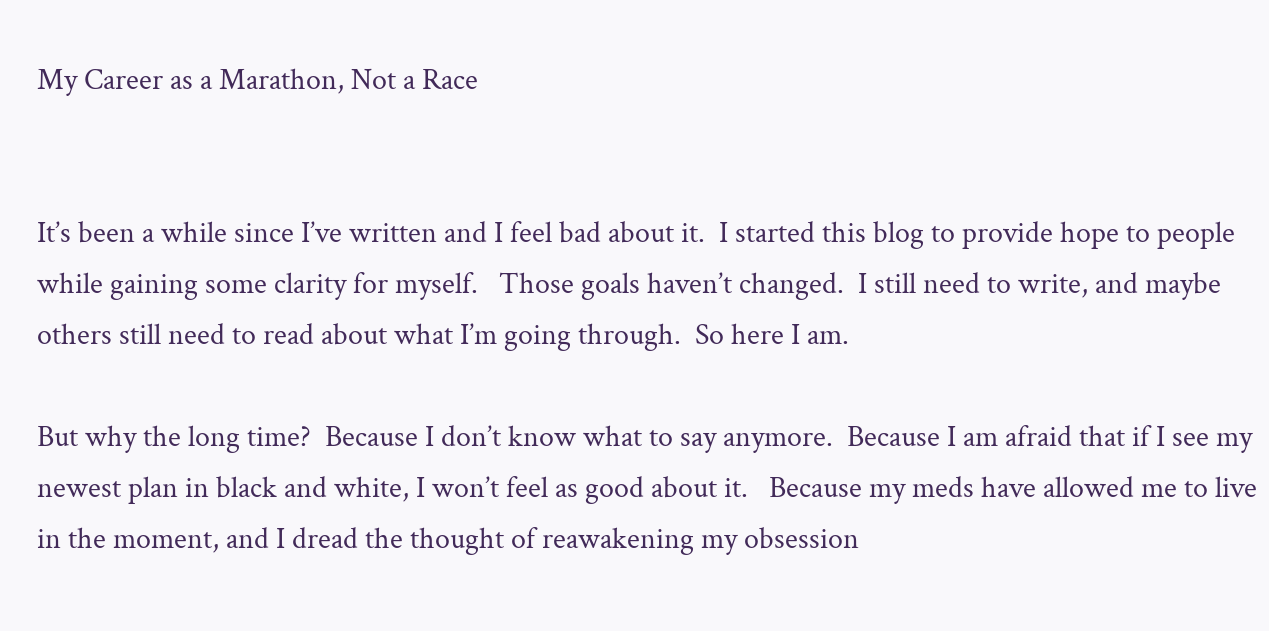My Career as a Marathon, Not a Race


It’s been a while since I’ve written and I feel bad about it.  I started this blog to provide hope to people while gaining some clarity for myself.   Those goals haven’t changed.  I still need to write, and maybe others still need to read about what I’m going through.  So here I am.

But why the long time?  Because I don’t know what to say anymore.  Because I am afraid that if I see my newest plan in black and white, I won’t feel as good about it.   Because my meds have allowed me to live in the moment, and I dread the thought of reawakening my obsession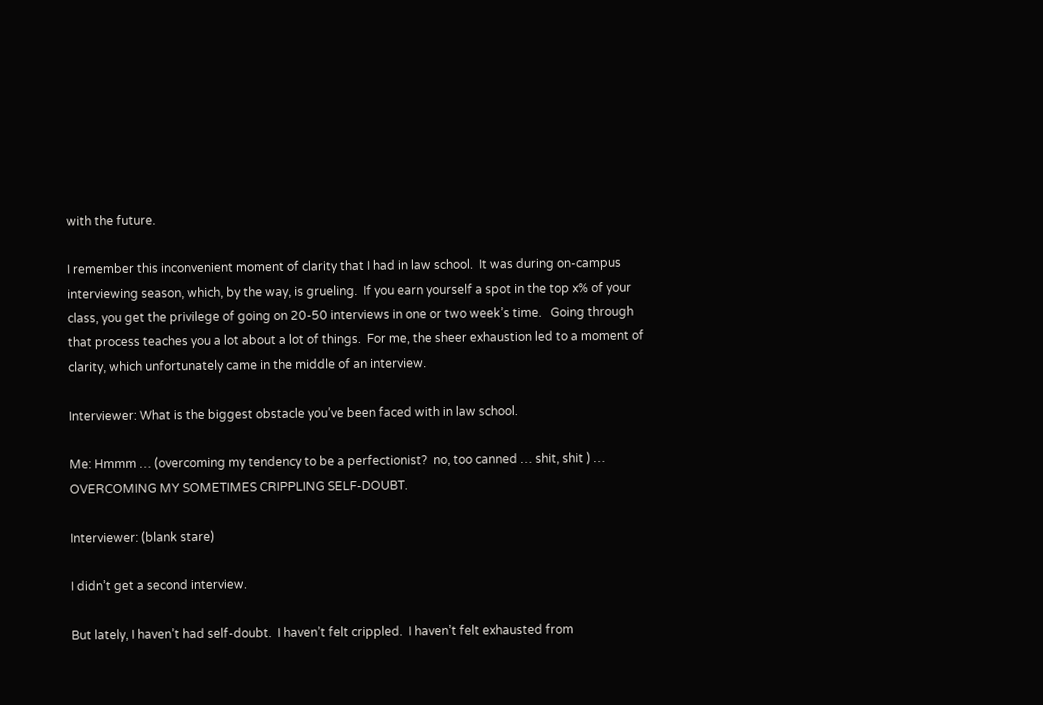with the future.

I remember this inconvenient moment of clarity that I had in law school.  It was during on-campus interviewing season, which, by the way, is grueling.  If you earn yourself a spot in the top x% of your class, you get the privilege of going on 20-50 interviews in one or two week’s time.   Going through that process teaches you a lot about a lot of things.  For me, the sheer exhaustion led to a moment of clarity, which unfortunately came in the middle of an interview.

Interviewer: What is the biggest obstacle you’ve been faced with in law school.

Me: Hmmm … (overcoming my tendency to be a perfectionist?  no, too canned … shit, shit ) … OVERCOMING MY SOMETIMES CRIPPLING SELF-DOUBT.

Interviewer: (blank stare)

I didn’t get a second interview.

But lately, I haven’t had self-doubt.  I haven’t felt crippled.  I haven’t felt exhausted from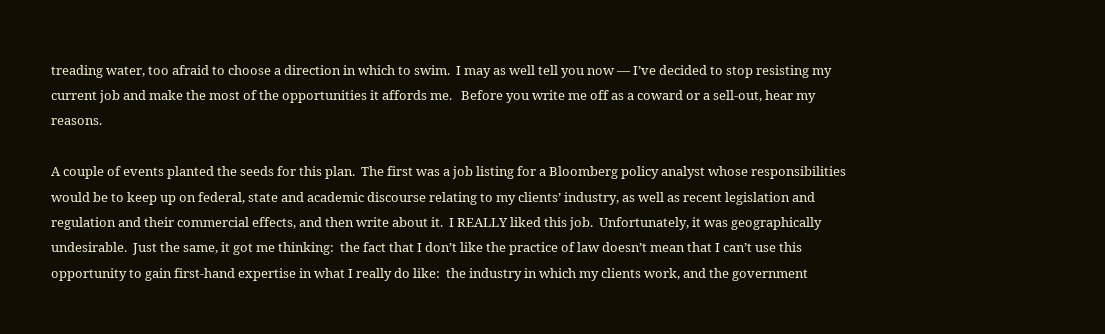treading water, too afraid to choose a direction in which to swim.  I may as well tell you now — I’ve decided to stop resisting my current job and make the most of the opportunities it affords me.   Before you write me off as a coward or a sell-out, hear my reasons.

A couple of events planted the seeds for this plan.  The first was a job listing for a Bloomberg policy analyst whose responsibilities would be to keep up on federal, state and academic discourse relating to my clients’ industry, as well as recent legislation and regulation and their commercial effects, and then write about it.  I REALLY liked this job.  Unfortunately, it was geographically undesirable.  Just the same, it got me thinking:  the fact that I don’t like the practice of law doesn’t mean that I can’t use this opportunity to gain first-hand expertise in what I really do like:  the industry in which my clients work, and the government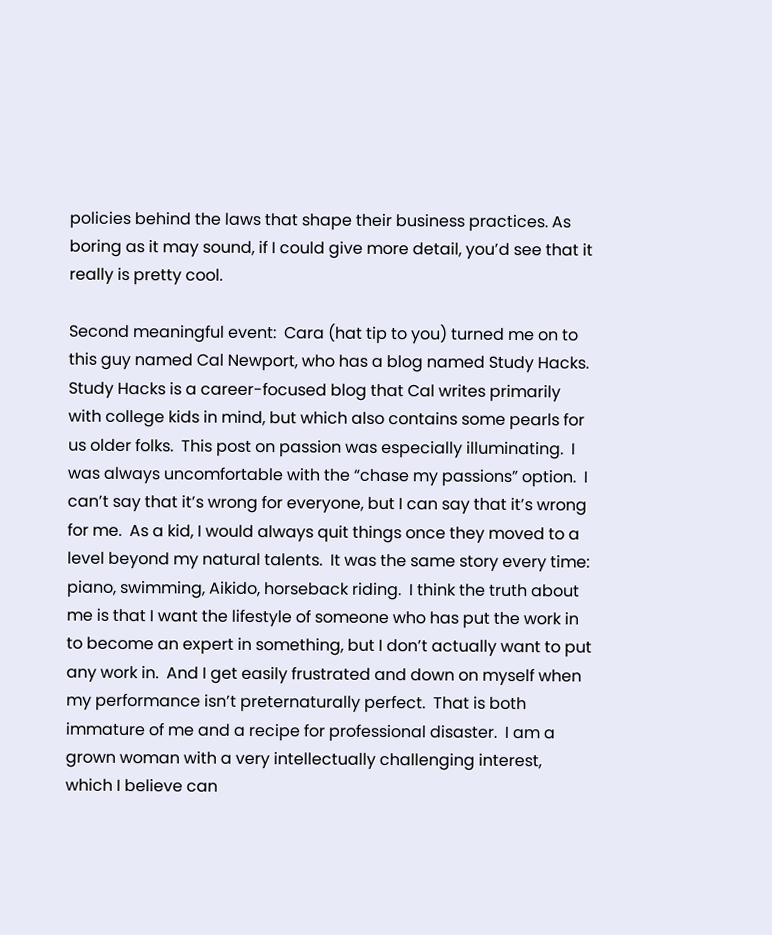policies behind the laws that shape their business practices. As boring as it may sound, if I could give more detail, you’d see that it really is pretty cool.

Second meaningful event:  Cara (hat tip to you) turned me on to this guy named Cal Newport, who has a blog named Study Hacks.  Study Hacks is a career-focused blog that Cal writes primarily with college kids in mind, but which also contains some pearls for us older folks.  This post on passion was especially illuminating.  I was always uncomfortable with the “chase my passions” option.  I can’t say that it’s wrong for everyone, but I can say that it’s wrong for me.  As a kid, I would always quit things once they moved to a level beyond my natural talents.  It was the same story every time: piano, swimming, Aikido, horseback riding.  I think the truth about me is that I want the lifestyle of someone who has put the work in to become an expert in something, but I don’t actually want to put any work in.  And I get easily frustrated and down on myself when my performance isn’t preternaturally perfect.  That is both immature of me and a recipe for professional disaster.  I am a grown woman with a very intellectually challenging interest, which I believe can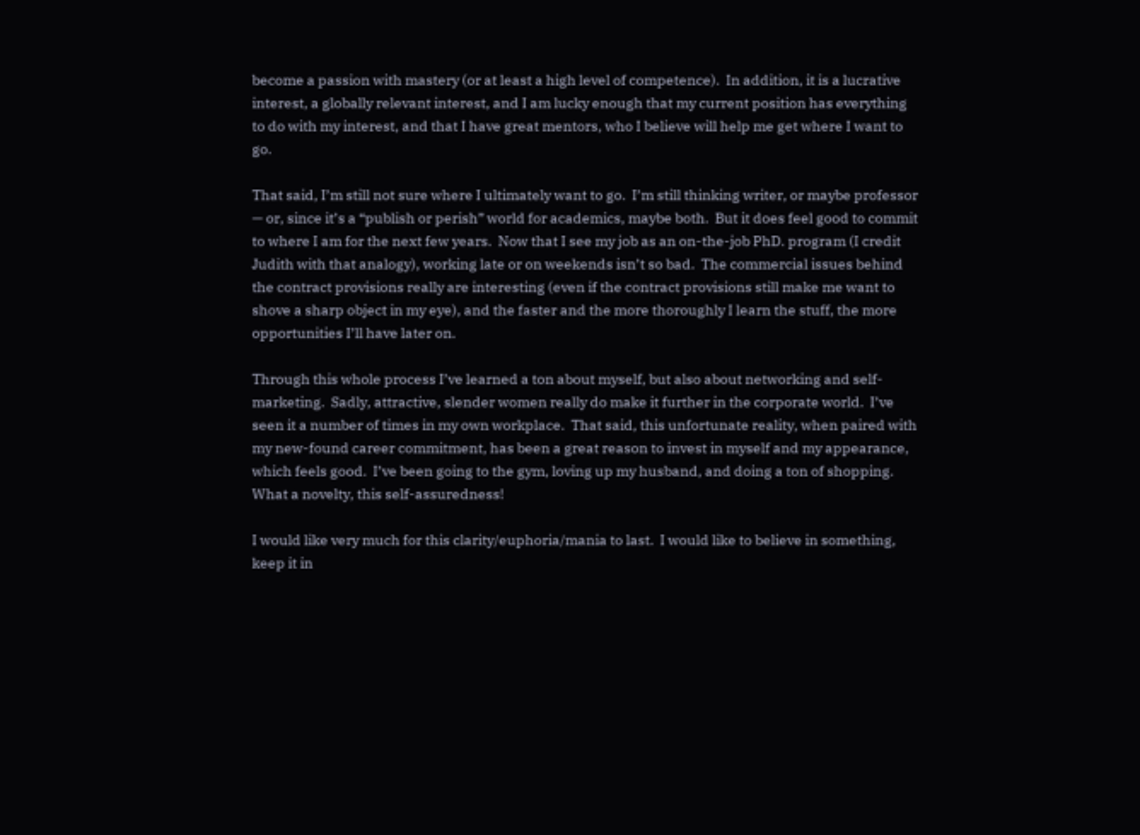become a passion with mastery (or at least a high level of competence).  In addition, it is a lucrative interest, a globally relevant interest, and I am lucky enough that my current position has everything to do with my interest, and that I have great mentors, who I believe will help me get where I want to go.

That said, I’m still not sure where I ultimately want to go.  I’m still thinking writer, or maybe professor — or, since it’s a “publish or perish” world for academics, maybe both.  But it does feel good to commit to where I am for the next few years.  Now that I see my job as an on-the-job PhD. program (I credit Judith with that analogy), working late or on weekends isn’t so bad.  The commercial issues behind the contract provisions really are interesting (even if the contract provisions still make me want to shove a sharp object in my eye), and the faster and the more thoroughly I learn the stuff, the more opportunities I’ll have later on.

Through this whole process I’ve learned a ton about myself, but also about networking and self-marketing.  Sadly, attractive, slender women really do make it further in the corporate world.  I’ve seen it a number of times in my own workplace.  That said, this unfortunate reality, when paired with my new-found career commitment, has been a great reason to invest in myself and my appearance, which feels good.  I’ve been going to the gym, loving up my husband, and doing a ton of shopping.  What a novelty, this self-assuredness!

I would like very much for this clarity/euphoria/mania to last.  I would like to believe in something, keep it in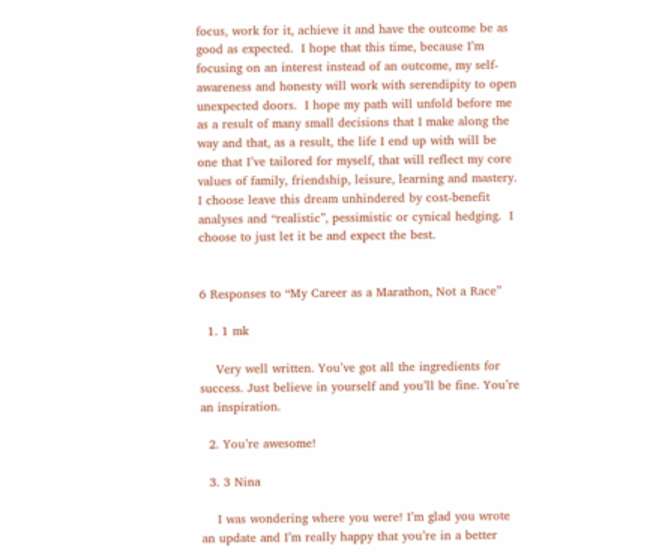focus, work for it, achieve it and have the outcome be as good as expected.  I hope that this time, because I’m focusing on an interest instead of an outcome, my self-awareness and honesty will work with serendipity to open unexpected doors.  I hope my path will unfold before me as a result of many small decisions that I make along the way and that, as a result, the life I end up with will be one that I’ve tailored for myself, that will reflect my core values of family, friendship, leisure, learning and mastery.  I choose leave this dream unhindered by cost-benefit analyses and “realistic”, pessimistic or cynical hedging.  I choose to just let it be and expect the best.


6 Responses to “My Career as a Marathon, Not a Race”

  1. 1 mk

    Very well written. You’ve got all the ingredients for success. Just believe in yourself and you’ll be fine. You’re an inspiration.

  2. You’re awesome!

  3. 3 Nina

    I was wondering where you were! I’m glad you wrote an update and I’m really happy that you’re in a better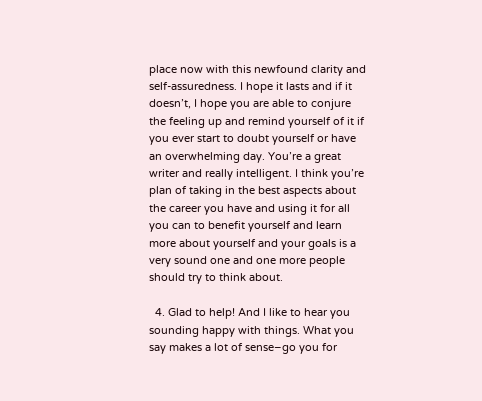place now with this newfound clarity and self-assuredness. I hope it lasts and if it doesn’t, I hope you are able to conjure the feeling up and remind yourself of it if you ever start to doubt yourself or have an overwhelming day. You’re a great writer and really intelligent. I think you’re plan of taking in the best aspects about the career you have and using it for all you can to benefit yourself and learn more about yourself and your goals is a very sound one and one more people should try to think about.

  4. Glad to help! And I like to hear you sounding happy with things. What you say makes a lot of sense–go you for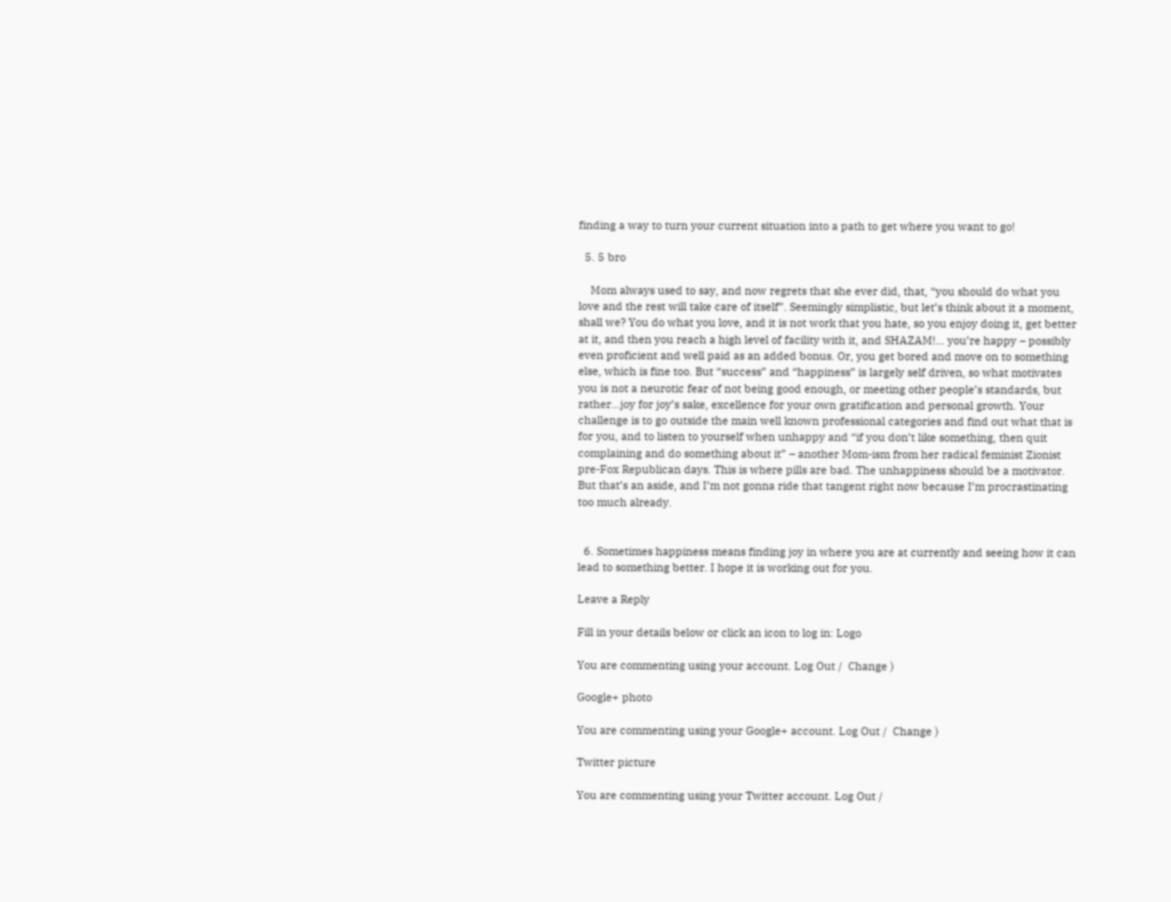finding a way to turn your current situation into a path to get where you want to go!

  5. 5 bro

    Mom always used to say, and now regrets that she ever did, that, “you should do what you love and the rest will take care of itself”. Seemingly simplistic, but let’s think about it a moment, shall we? You do what you love, and it is not work that you hate, so you enjoy doing it, get better at it, and then you reach a high level of facility with it, and SHAZAM!… you’re happy – possibly even proficient and well paid as an added bonus. Or, you get bored and move on to something else, which is fine too. But “success” and “happiness” is largely self driven, so what motivates you is not a neurotic fear of not being good enough, or meeting other people’s standards, but rather…joy for joy’s sake, excellence for your own gratification and personal growth. Your challenge is to go outside the main well known professional categories and find out what that is for you, and to listen to yourself when unhappy and “if you don’t like something, then quit complaining and do something about it” – another Mom-ism from her radical feminist Zionist pre-Fox Republican days. This is where pills are bad. The unhappiness should be a motivator. But that’s an aside, and I’m not gonna ride that tangent right now because I’m procrastinating too much already.


  6. Sometimes happiness means finding joy in where you are at currently and seeing how it can lead to something better. I hope it is working out for you.

Leave a Reply

Fill in your details below or click an icon to log in: Logo

You are commenting using your account. Log Out /  Change )

Google+ photo

You are commenting using your Google+ account. Log Out /  Change )

Twitter picture

You are commenting using your Twitter account. Log Out /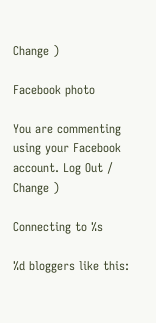Change )

Facebook photo

You are commenting using your Facebook account. Log Out /  Change )

Connecting to %s

%d bloggers like this: